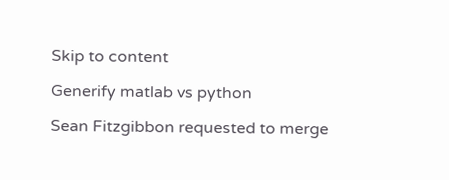Skip to content

Generify matlab vs python

Sean Fitzgibbon requested to merge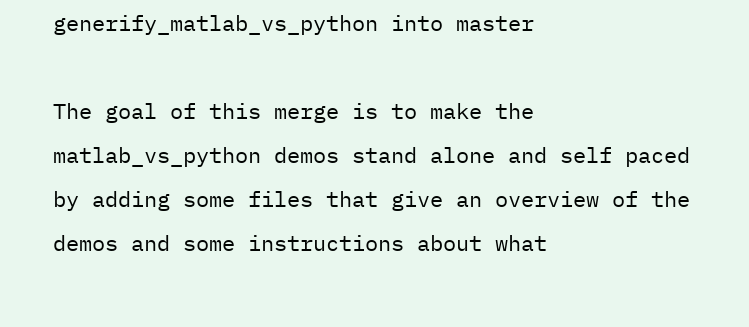generify_matlab_vs_python into master

The goal of this merge is to make the matlab_vs_python demos stand alone and self paced by adding some files that give an overview of the demos and some instructions about what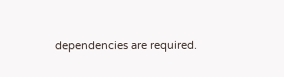dependencies are required.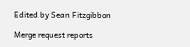Edited by Sean Fitzgibbon

Merge request reports